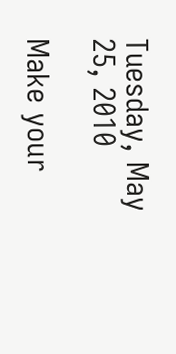Tuesday, May 25, 2010

Make your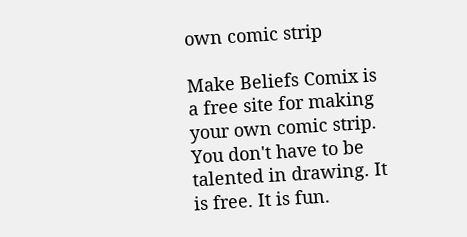own comic strip

Make Beliefs Comix is a free site for making your own comic strip. You don't have to be talented in drawing. It is free. It is fun.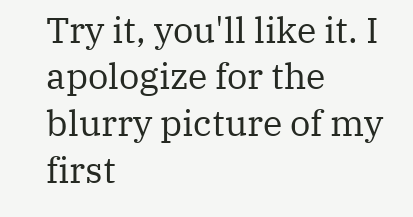Try it, you'll like it. I apologize for the blurry picture of my first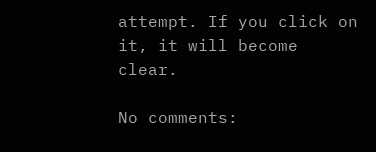attempt. If you click on it, it will become clear.

No comments: